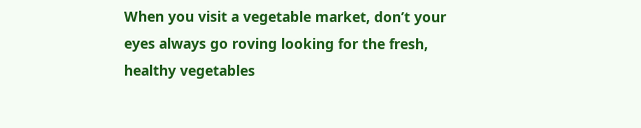When you visit a vegetable market, don’t your eyes always go roving looking for the fresh, healthy vegetables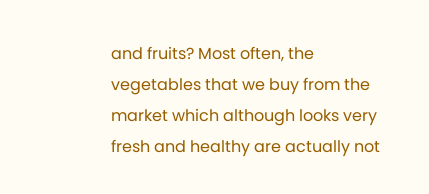and fruits? Most often, the vegetables that we buy from the market which although looks very fresh and healthy are actually not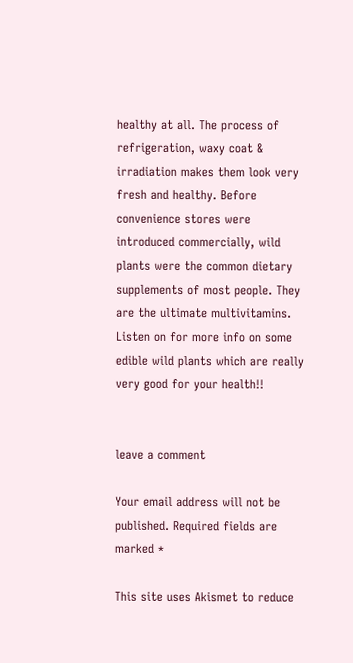healthy at all. The process of refrigeration, waxy coat & irradiation makes them look very fresh and healthy. Before convenience stores were introduced commercially, wild plants were the common dietary supplements of most people. They are the ultimate multivitamins. Listen on for more info on some edible wild plants which are really very good for your health!!


leave a comment

Your email address will not be published. Required fields are marked *

This site uses Akismet to reduce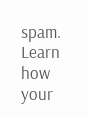spam. Learn how your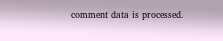comment data is processed.